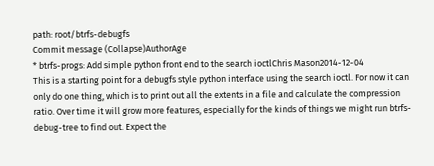path: root/btrfs-debugfs
Commit message (Collapse)AuthorAge
* btrfs-progs: Add simple python front end to the search ioctlChris Mason2014-12-04
This is a starting point for a debugfs style python interface using the search ioctl. For now it can only do one thing, which is to print out all the extents in a file and calculate the compression ratio. Over time it will grow more features, especially for the kinds of things we might run btrfs-debug-tree to find out. Expect the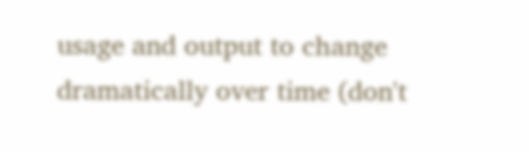usage and output to change dramatically over time (don't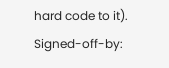hard code to it). Signed-off-by: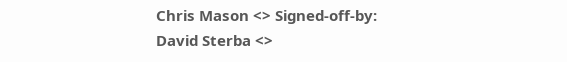Chris Mason <> Signed-off-by: David Sterba <>